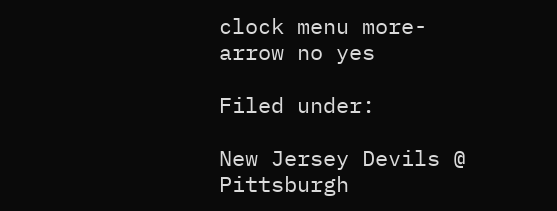clock menu more-arrow no yes

Filed under:

New Jersey Devils @ Pittsburgh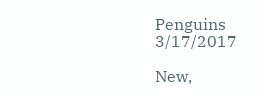Penguins 3/17/2017

New,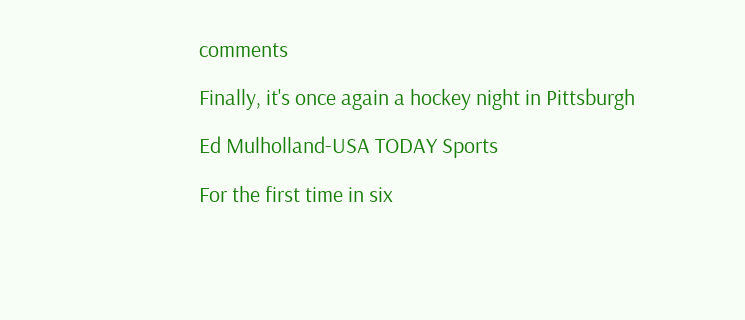comments

Finally, it's once again a hockey night in Pittsburgh

Ed Mulholland-USA TODAY Sports

For the first time in six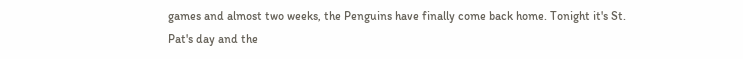games and almost two weeks, the Penguins have finally come back home. Tonight it's St. Pat's day and the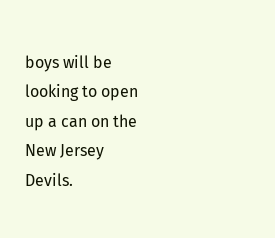boys will be looking to open up a can on the New Jersey Devils.